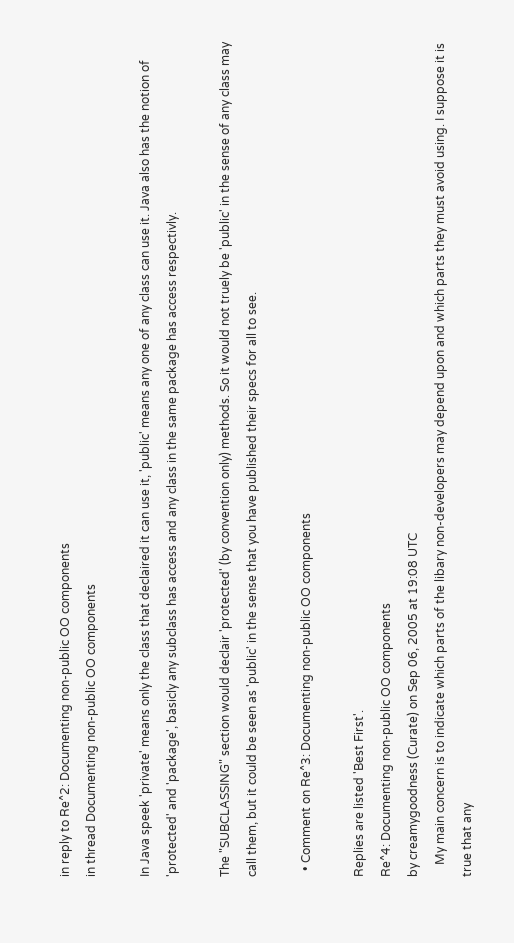in reply to Re^2: Documenting non-public OO components
in thread Documenting non-public OO components

In Java speek 'private' means only the class that declaired it can use it, 'public' means any one of any class can use it. Java also has the notion of 'protected' and 'package', basicly any subclass has access and any class in the same package has access respectivly.

The "SUBCLASSING" section would declair 'protected' (by convention only) methods. So it would not truely be 'public' in the sense of any class may call them, but it could be seen as 'public' in the sense that you have published their specs for all to see.

  • Comment on Re^3: Documenting non-public OO components

Replies are listed 'Best First'.
Re^4: Documenting non-public OO components
by creamygoodness (Curate) on Sep 06, 2005 at 19:08 UTC
    My main concern is to indicate which parts of the libary non-developers may depend upon and which parts they must avoid using. I suppose it is true that any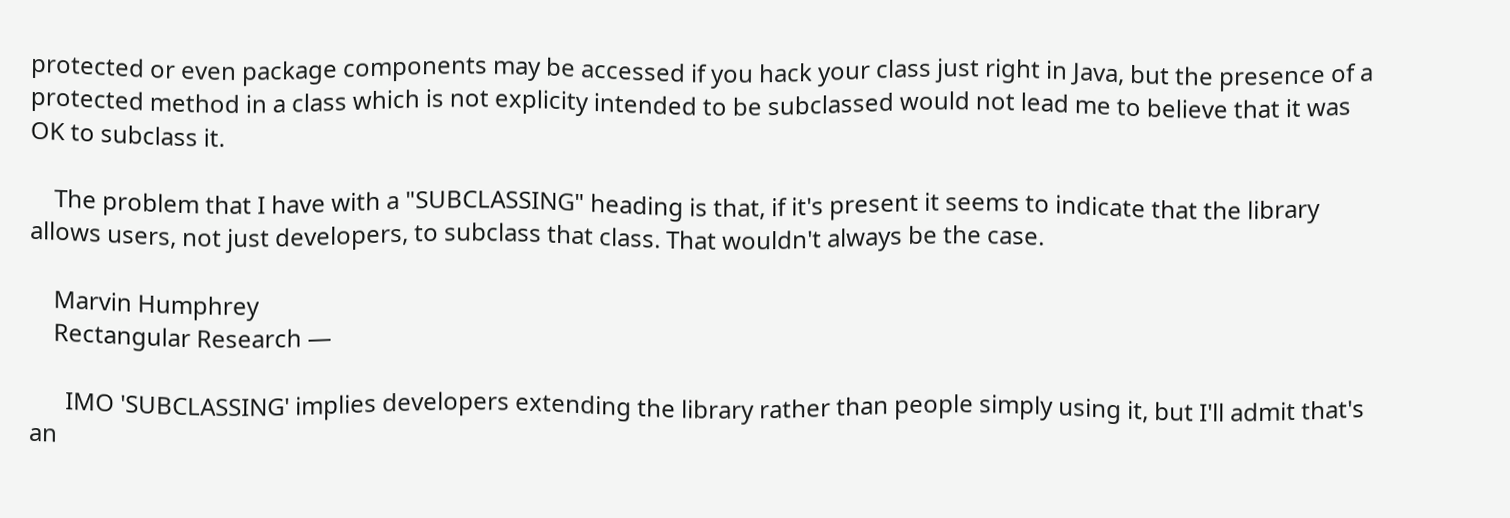protected or even package components may be accessed if you hack your class just right in Java, but the presence of a protected method in a class which is not explicity intended to be subclassed would not lead me to believe that it was OK to subclass it.

    The problem that I have with a "SUBCLASSING" heading is that, if it's present it seems to indicate that the library allows users, not just developers, to subclass that class. That wouldn't always be the case.

    Marvin Humphrey
    Rectangular Research ―

      IMO 'SUBCLASSING' implies developers extending the library rather than people simply using it, but I'll admit that's an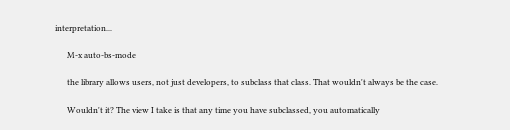interpretation...

      M-x auto-bs-mode

      the library allows users, not just developers, to subclass that class. That wouldn't always be the case.

      Wouldn't it? The view I take is that any time you have subclassed, you automatically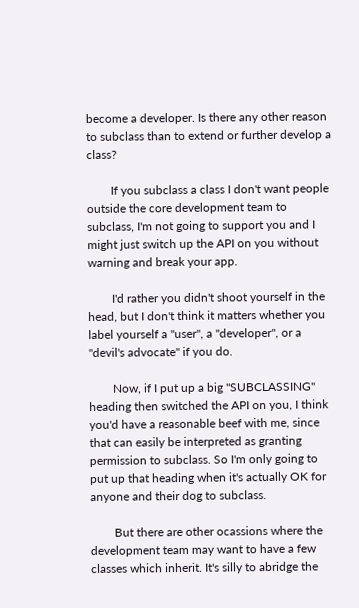become a developer. Is there any other reason to subclass than to extend or further develop a class?

        If you subclass a class I don't want people outside the core development team to subclass, I'm not going to support you and I might just switch up the API on you without warning and break your app.

        I'd rather you didn't shoot yourself in the head, but I don't think it matters whether you label yourself a "user", a "developer", or a "devil's advocate" if you do.

        Now, if I put up a big "SUBCLASSING" heading then switched the API on you, I think you'd have a reasonable beef with me, since that can easily be interpreted as granting permission to subclass. So I'm only going to put up that heading when it's actually OK for anyone and their dog to subclass.

        But there are other ocassions where the development team may want to have a few classes which inherit. It's silly to abridge the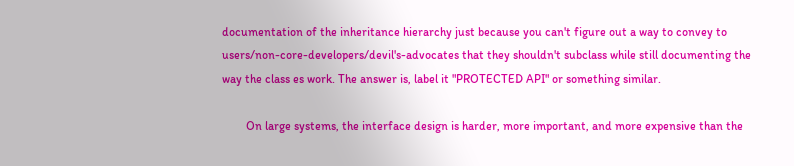documentation of the inheritance hierarchy just because you can't figure out a way to convey to users/non-core-developers/devil's-advocates that they shouldn't subclass while still documenting the way the class es work. The answer is, label it "PROTECTED API" or something similar.

        On large systems, the interface design is harder, more important, and more expensive than the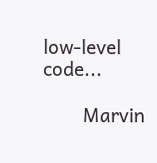low-level code...

        Marvin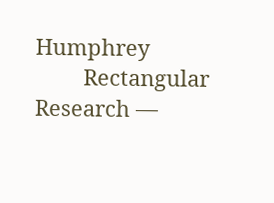Humphrey
        Rectangular Research ―